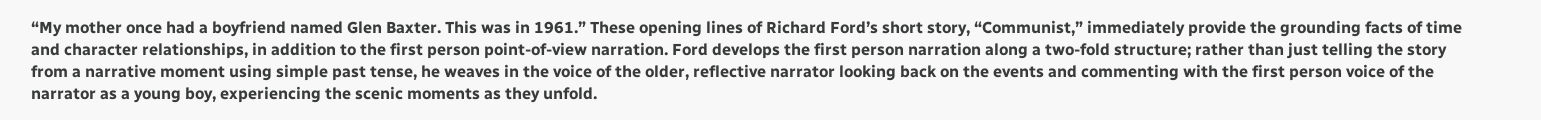“My mother once had a boyfriend named Glen Baxter. This was in 1961.” These opening lines of Richard Ford’s short story, “Communist,” immediately provide the grounding facts of time and character relationships, in addition to the first person point-of-view narration. Ford develops the first person narration along a two-fold structure; rather than just telling the story from a narrative moment using simple past tense, he weaves in the voice of the older, reflective narrator looking back on the events and commenting with the first person voice of the narrator as a young boy, experiencing the scenic moments as they unfold.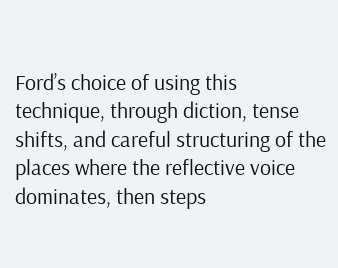Ford’s choice of using this technique, through diction, tense shifts, and careful structuring of the places where the reflective voice dominates, then steps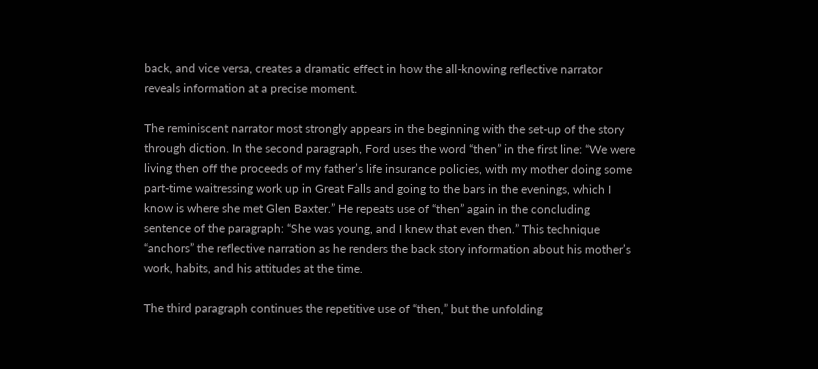back, and vice versa, creates a dramatic effect in how the all-knowing reflective narrator reveals information at a precise moment.

The reminiscent narrator most strongly appears in the beginning with the set-up of the story through diction. In the second paragraph, Ford uses the word “then” in the first line: “We were living then off the proceeds of my father’s life insurance policies, with my mother doing some part-time waitressing work up in Great Falls and going to the bars in the evenings, which I know is where she met Glen Baxter.” He repeats use of “then” again in the concluding sentence of the paragraph: “She was young, and I knew that even then.” This technique “anchors” the reflective narration as he renders the back story information about his mother’s work, habits, and his attitudes at the time.

The third paragraph continues the repetitive use of “then,” but the unfolding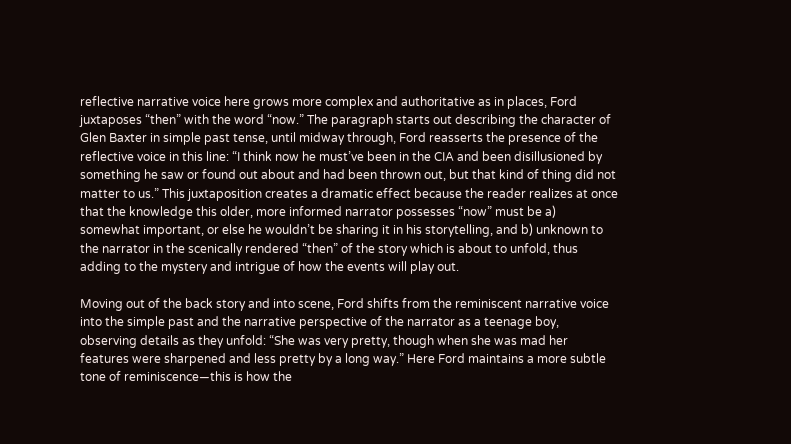reflective narrative voice here grows more complex and authoritative as in places, Ford juxtaposes “then” with the word “now.” The paragraph starts out describing the character of Glen Baxter in simple past tense, until midway through, Ford reasserts the presence of the reflective voice in this line: “I think now he must’ve been in the CIA and been disillusioned by something he saw or found out about and had been thrown out, but that kind of thing did not matter to us.” This juxtaposition creates a dramatic effect because the reader realizes at once that the knowledge this older, more informed narrator possesses “now” must be a) somewhat important, or else he wouldn’t be sharing it in his storytelling, and b) unknown to the narrator in the scenically rendered “then” of the story which is about to unfold, thus adding to the mystery and intrigue of how the events will play out.

Moving out of the back story and into scene, Ford shifts from the reminiscent narrative voice into the simple past and the narrative perspective of the narrator as a teenage boy, observing details as they unfold: “She was very pretty, though when she was mad her features were sharpened and less pretty by a long way.” Here Ford maintains a more subtle tone of reminiscence—this is how the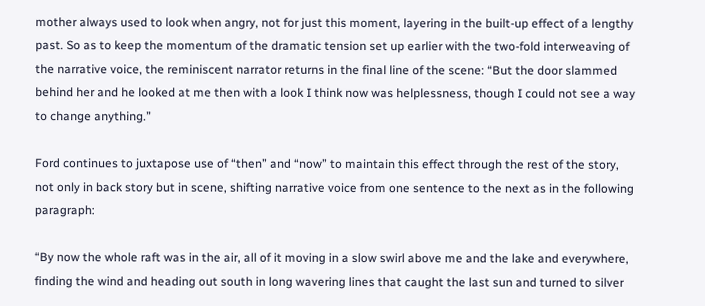mother always used to look when angry, not for just this moment, layering in the built-up effect of a lengthy past. So as to keep the momentum of the dramatic tension set up earlier with the two-fold interweaving of the narrative voice, the reminiscent narrator returns in the final line of the scene: “But the door slammed behind her and he looked at me then with a look I think now was helplessness, though I could not see a way to change anything.”

Ford continues to juxtapose use of “then” and “now” to maintain this effect through the rest of the story, not only in back story but in scene, shifting narrative voice from one sentence to the next as in the following paragraph:

“By now the whole raft was in the air, all of it moving in a slow swirl above me and the lake and everywhere, finding the wind and heading out south in long wavering lines that caught the last sun and turned to silver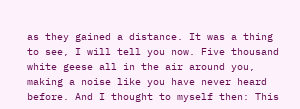as they gained a distance. It was a thing to see, I will tell you now. Five thousand white geese all in the air around you, making a noise like you have never heard before. And I thought to myself then: This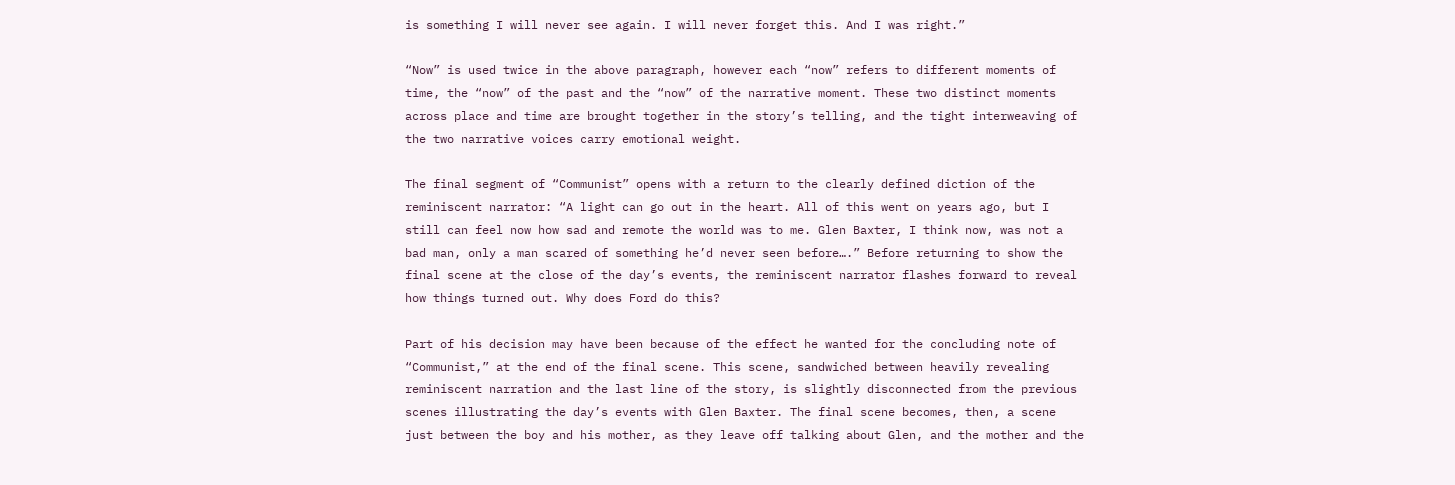is something I will never see again. I will never forget this. And I was right.”

“Now” is used twice in the above paragraph, however each “now” refers to different moments of time, the “now” of the past and the “now” of the narrative moment. These two distinct moments across place and time are brought together in the story’s telling, and the tight interweaving of the two narrative voices carry emotional weight.

The final segment of “Communist” opens with a return to the clearly defined diction of the reminiscent narrator: “A light can go out in the heart. All of this went on years ago, but I still can feel now how sad and remote the world was to me. Glen Baxter, I think now, was not a bad man, only a man scared of something he’d never seen before….” Before returning to show the final scene at the close of the day’s events, the reminiscent narrator flashes forward to reveal how things turned out. Why does Ford do this?

Part of his decision may have been because of the effect he wanted for the concluding note of “Communist,” at the end of the final scene. This scene, sandwiched between heavily revealing reminiscent narration and the last line of the story, is slightly disconnected from the previous scenes illustrating the day’s events with Glen Baxter. The final scene becomes, then, a scene just between the boy and his mother, as they leave off talking about Glen, and the mother and the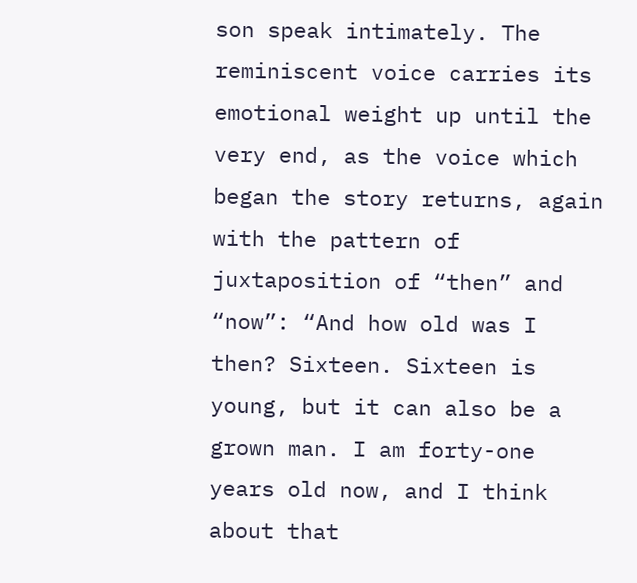son speak intimately. The reminiscent voice carries its emotional weight up until the very end, as the voice which began the story returns, again with the pattern of juxtaposition of “then” and “now”: “And how old was I then? Sixteen. Sixteen is young, but it can also be a grown man. I am forty-one years old now, and I think about that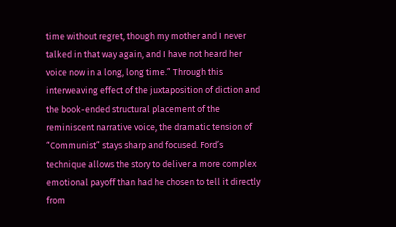time without regret, though my mother and I never talked in that way again, and I have not heard her voice now in a long, long time.” Through this interweaving effect of the juxtaposition of diction and the book-ended structural placement of the reminiscent narrative voice, the dramatic tension of “Communist” stays sharp and focused. Ford’s technique allows the story to deliver a more complex emotional payoff than had he chosen to tell it directly from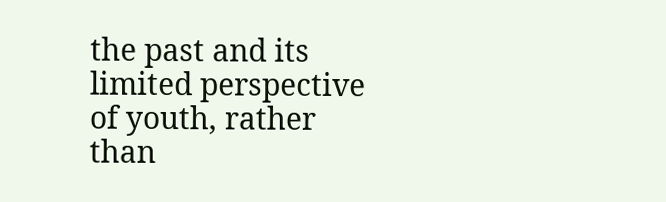the past and its limited perspective of youth, rather than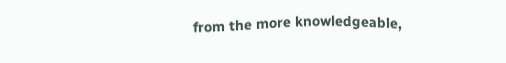from the more knowledgeable,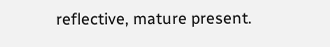reflective, mature present.